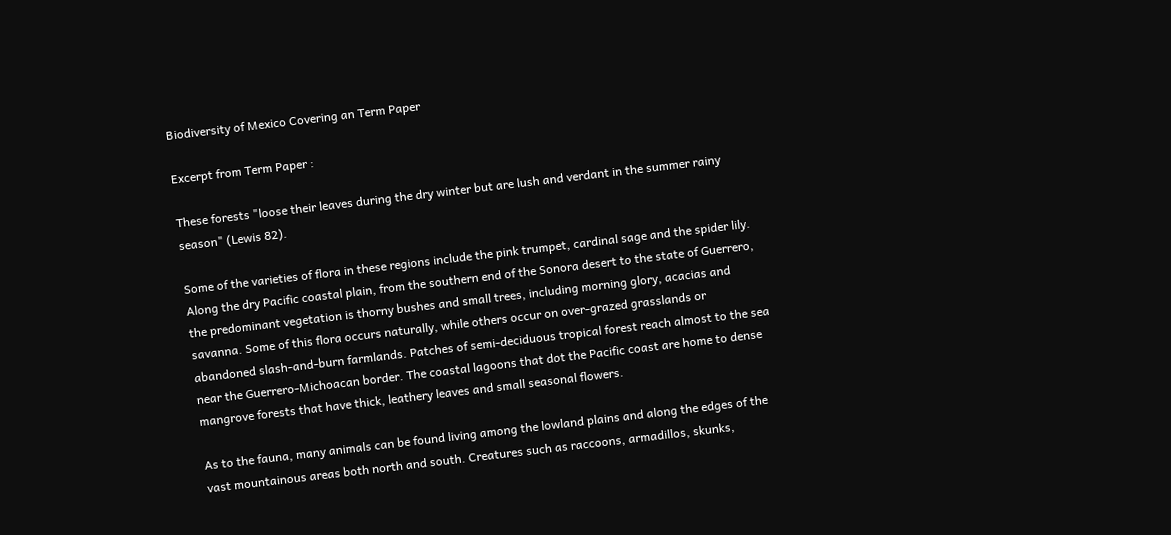Biodiversity of Mexico Covering an Term Paper

Excerpt from Term Paper :

These forests "loose their leaves during the dry winter but are lush and verdant in the summer rainy season" (Lewis 82).

Some of the varieties of flora in these regions include the pink trumpet, cardinal sage and the spider lily. Along the dry Pacific coastal plain, from the southern end of the Sonora desert to the state of Guerrero, the predominant vegetation is thorny bushes and small trees, including morning glory, acacias and savanna. Some of this flora occurs naturally, while others occur on over-grazed grasslands or abandoned slash-and-burn farmlands. Patches of semi-deciduous tropical forest reach almost to the sea near the Guerrero-Michoacan border. The coastal lagoons that dot the Pacific coast are home to dense mangrove forests that have thick, leathery leaves and small seasonal flowers.

As to the fauna, many animals can be found living among the lowland plains and along the edges of the vast mountainous areas both north and south. Creatures such as raccoons, armadillos, skunks,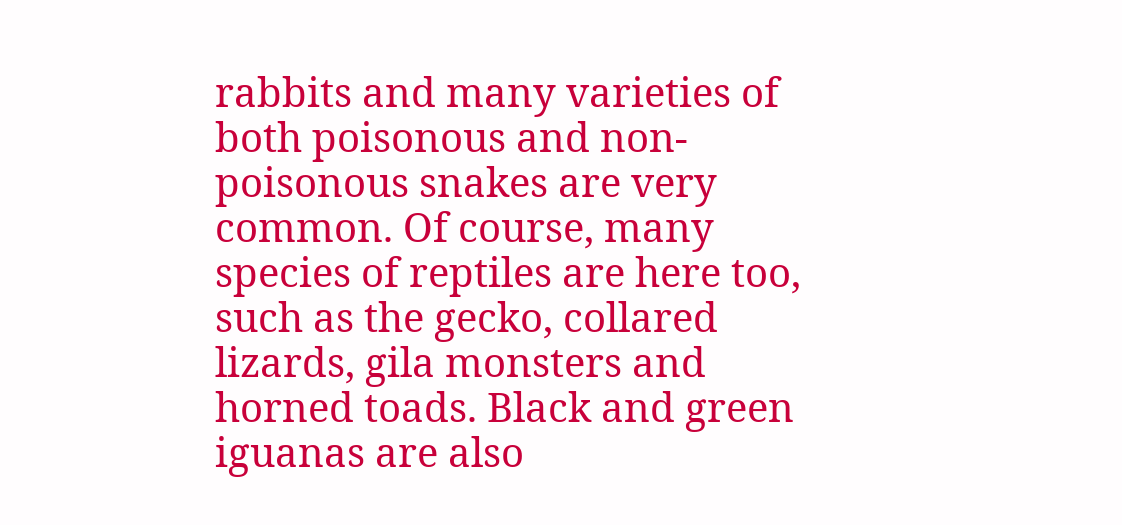rabbits and many varieties of both poisonous and non-poisonous snakes are very common. Of course, many species of reptiles are here too, such as the gecko, collared lizards, gila monsters and horned toads. Black and green iguanas are also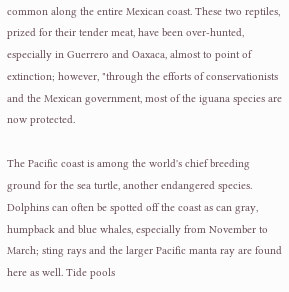common along the entire Mexican coast. These two reptiles, prized for their tender meat, have been over-hunted, especially in Guerrero and Oaxaca, almost to point of extinction; however, "through the efforts of conservationists and the Mexican government, most of the iguana species are now protected.

The Pacific coast is among the world's chief breeding ground for the sea turtle, another endangered species. Dolphins can often be spotted off the coast as can gray, humpback and blue whales, especially from November to March; sting rays and the larger Pacific manta ray are found here as well. Tide pools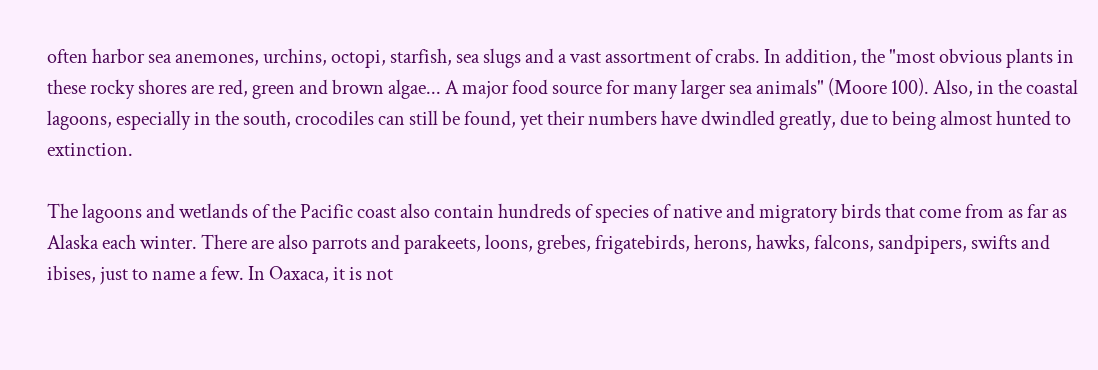often harbor sea anemones, urchins, octopi, starfish, sea slugs and a vast assortment of crabs. In addition, the "most obvious plants in these rocky shores are red, green and brown algae... A major food source for many larger sea animals" (Moore 100). Also, in the coastal lagoons, especially in the south, crocodiles can still be found, yet their numbers have dwindled greatly, due to being almost hunted to extinction.

The lagoons and wetlands of the Pacific coast also contain hundreds of species of native and migratory birds that come from as far as Alaska each winter. There are also parrots and parakeets, loons, grebes, frigatebirds, herons, hawks, falcons, sandpipers, swifts and ibises, just to name a few. In Oaxaca, it is not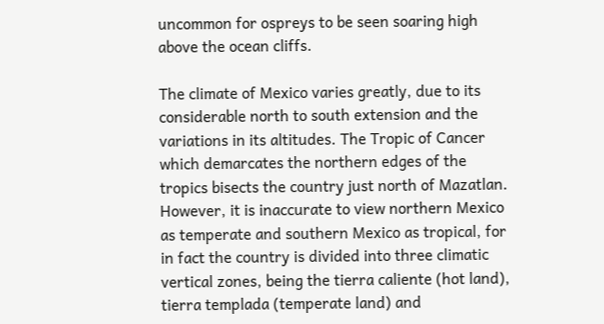uncommon for ospreys to be seen soaring high above the ocean cliffs.

The climate of Mexico varies greatly, due to its considerable north to south extension and the variations in its altitudes. The Tropic of Cancer which demarcates the northern edges of the tropics bisects the country just north of Mazatlan. However, it is inaccurate to view northern Mexico as temperate and southern Mexico as tropical, for in fact the country is divided into three climatic vertical zones, being the tierra caliente (hot land), tierra templada (temperate land) and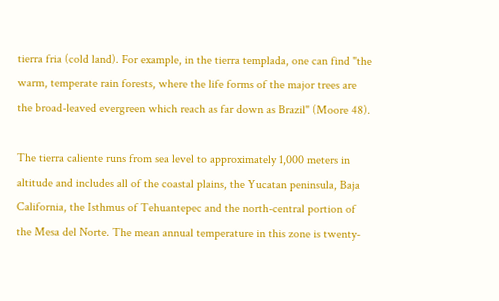tierra fria (cold land). For example, in the tierra templada, one can find "the warm, temperate rain forests, where the life forms of the major trees are the broad-leaved evergreen which reach as far down as Brazil" (Moore 48).

The tierra caliente runs from sea level to approximately 1,000 meters in altitude and includes all of the coastal plains, the Yucatan peninsula, Baja California, the Isthmus of Tehuantepec and the north-central portion of the Mesa del Norte. The mean annual temperature in this zone is twenty-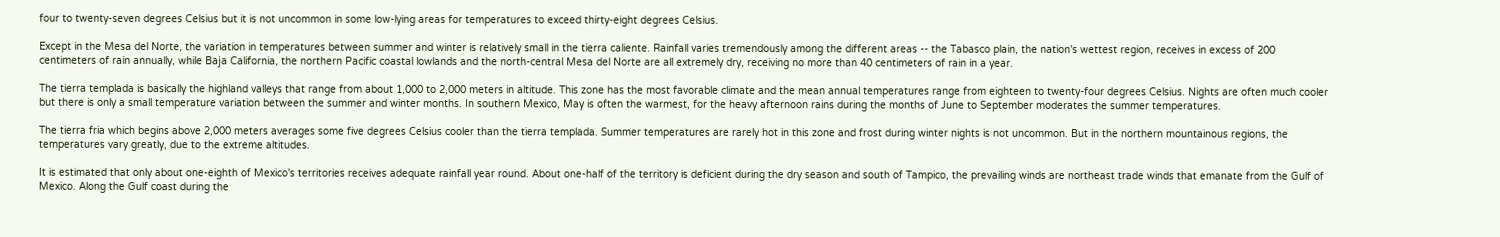four to twenty-seven degrees Celsius but it is not uncommon in some low-lying areas for temperatures to exceed thirty-eight degrees Celsius.

Except in the Mesa del Norte, the variation in temperatures between summer and winter is relatively small in the tierra caliente. Rainfall varies tremendously among the different areas -- the Tabasco plain, the nation's wettest region, receives in excess of 200 centimeters of rain annually, while Baja California, the northern Pacific coastal lowlands and the north-central Mesa del Norte are all extremely dry, receiving no more than 40 centimeters of rain in a year.

The tierra templada is basically the highland valleys that range from about 1,000 to 2,000 meters in altitude. This zone has the most favorable climate and the mean annual temperatures range from eighteen to twenty-four degrees Celsius. Nights are often much cooler but there is only a small temperature variation between the summer and winter months. In southern Mexico, May is often the warmest, for the heavy afternoon rains during the months of June to September moderates the summer temperatures.

The tierra fria which begins above 2,000 meters averages some five degrees Celsius cooler than the tierra templada. Summer temperatures are rarely hot in this zone and frost during winter nights is not uncommon. But in the northern mountainous regions, the temperatures vary greatly, due to the extreme altitudes.

It is estimated that only about one-eighth of Mexico's territories receives adequate rainfall year round. About one-half of the territory is deficient during the dry season and south of Tampico, the prevailing winds are northeast trade winds that emanate from the Gulf of Mexico. Along the Gulf coast during the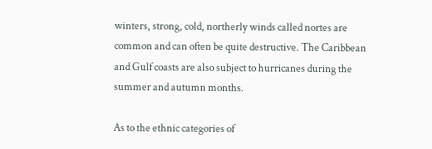winters, strong, cold, northerly winds called nortes are common and can often be quite destructive. The Caribbean and Gulf coasts are also subject to hurricanes during the summer and autumn months.

As to the ethnic categories of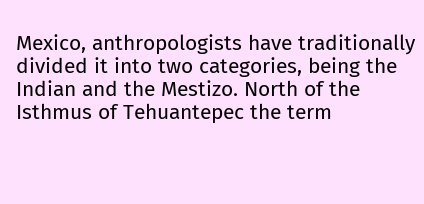Mexico, anthropologists have traditionally divided it into two categories, being the Indian and the Mestizo. North of the Isthmus of Tehuantepec the term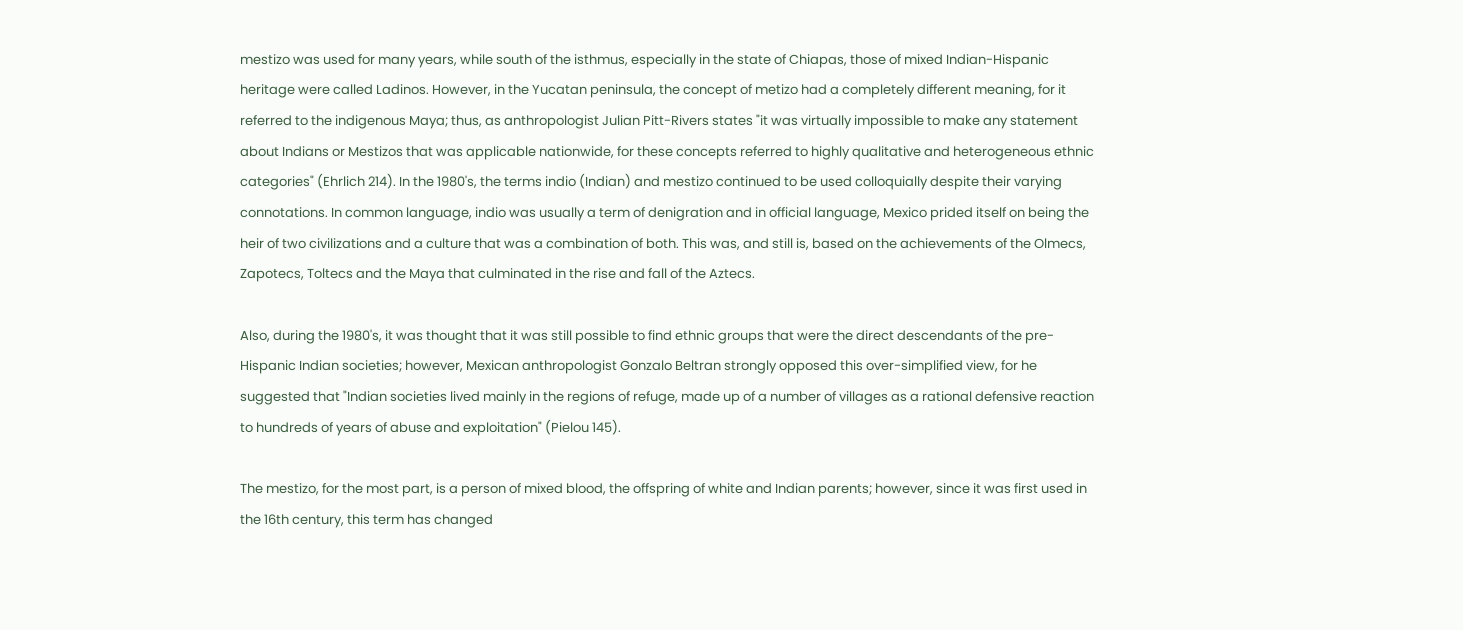mestizo was used for many years, while south of the isthmus, especially in the state of Chiapas, those of mixed Indian-Hispanic heritage were called Ladinos. However, in the Yucatan peninsula, the concept of metizo had a completely different meaning, for it referred to the indigenous Maya; thus, as anthropologist Julian Pitt-Rivers states "it was virtually impossible to make any statement about Indians or Mestizos that was applicable nationwide, for these concepts referred to highly qualitative and heterogeneous ethnic categories" (Ehrlich 214). In the 1980's, the terms indio (Indian) and mestizo continued to be used colloquially despite their varying connotations. In common language, indio was usually a term of denigration and in official language, Mexico prided itself on being the heir of two civilizations and a culture that was a combination of both. This was, and still is, based on the achievements of the Olmecs, Zapotecs, Toltecs and the Maya that culminated in the rise and fall of the Aztecs.

Also, during the 1980's, it was thought that it was still possible to find ethnic groups that were the direct descendants of the pre-Hispanic Indian societies; however, Mexican anthropologist Gonzalo Beltran strongly opposed this over-simplified view, for he suggested that "Indian societies lived mainly in the regions of refuge, made up of a number of villages as a rational defensive reaction to hundreds of years of abuse and exploitation" (Pielou 145).

The mestizo, for the most part, is a person of mixed blood, the offspring of white and Indian parents; however, since it was first used in the 16th century, this term has changed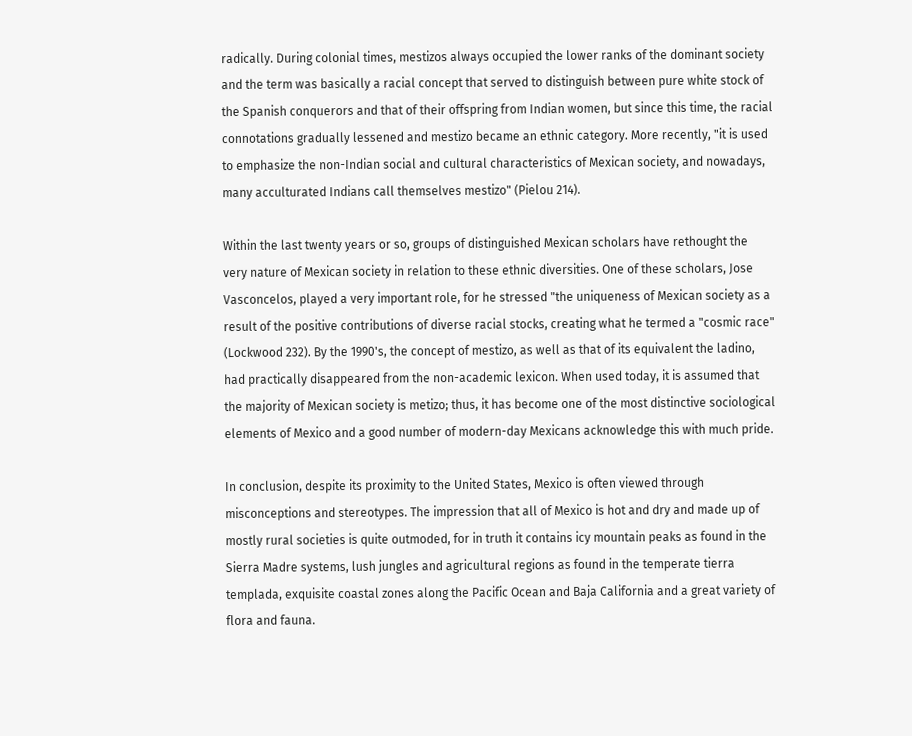radically. During colonial times, mestizos always occupied the lower ranks of the dominant society and the term was basically a racial concept that served to distinguish between pure white stock of the Spanish conquerors and that of their offspring from Indian women, but since this time, the racial connotations gradually lessened and mestizo became an ethnic category. More recently, "it is used to emphasize the non-Indian social and cultural characteristics of Mexican society, and nowadays, many acculturated Indians call themselves mestizo" (Pielou 214).

Within the last twenty years or so, groups of distinguished Mexican scholars have rethought the very nature of Mexican society in relation to these ethnic diversities. One of these scholars, Jose Vasconcelos, played a very important role, for he stressed "the uniqueness of Mexican society as a result of the positive contributions of diverse racial stocks, creating what he termed a "cosmic race" (Lockwood 232). By the 1990's, the concept of mestizo, as well as that of its equivalent the ladino, had practically disappeared from the non-academic lexicon. When used today, it is assumed that the majority of Mexican society is metizo; thus, it has become one of the most distinctive sociological elements of Mexico and a good number of modern-day Mexicans acknowledge this with much pride.

In conclusion, despite its proximity to the United States, Mexico is often viewed through misconceptions and stereotypes. The impression that all of Mexico is hot and dry and made up of mostly rural societies is quite outmoded, for in truth it contains icy mountain peaks as found in the Sierra Madre systems, lush jungles and agricultural regions as found in the temperate tierra templada, exquisite coastal zones along the Pacific Ocean and Baja California and a great variety of flora and fauna.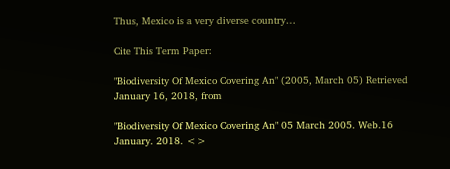Thus, Mexico is a very diverse country…

Cite This Term Paper:

"Biodiversity Of Mexico Covering An" (2005, March 05) Retrieved January 16, 2018, from

"Biodiversity Of Mexico Covering An" 05 March 2005. Web.16 January. 2018. <>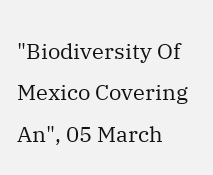"Biodiversity Of Mexico Covering An", 05 March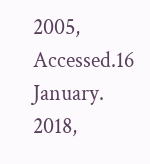2005, Accessed.16 January. 2018,